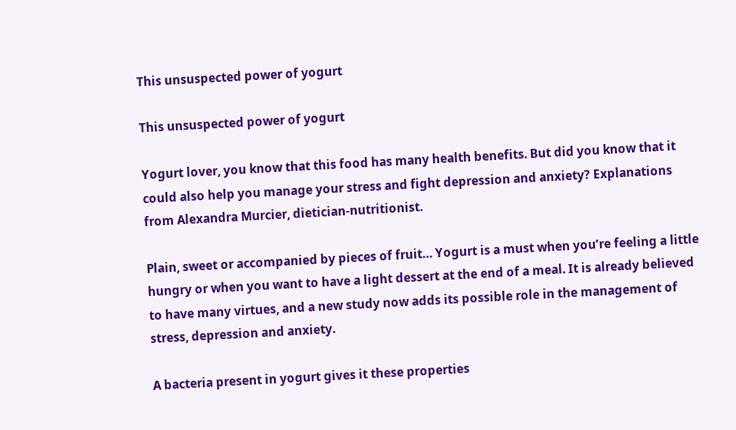This unsuspected power of yogurt

This unsuspected power of yogurt

Yogurt lover, you know that this food has many health benefits. But did you know that it could also help you manage your stress and fight depression and anxiety? Explanations from Alexandra Murcier, dietician-nutritionist.

Plain, sweet or accompanied by pieces of fruit… Yogurt is a must when you’re feeling a little hungry or when you want to have a light dessert at the end of a meal. It is already believed to have many virtues, and a new study now adds its possible role in the management of stress, depression and anxiety.

A bacteria present in yogurt gives it these properties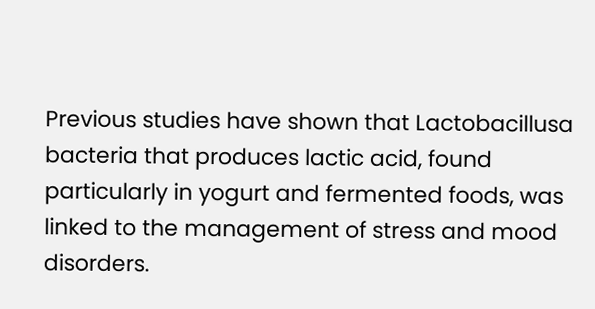Previous studies have shown that Lactobacillusa bacteria that produces lactic acid, found particularly in yogurt and fermented foods, was linked to the management of stress and mood disorders.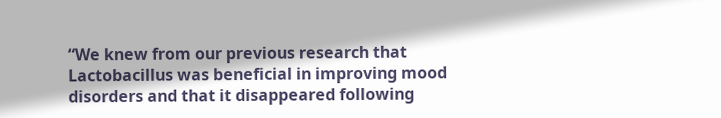“We knew from our previous research that Lactobacillus was beneficial in improving mood disorders and that it disappeared following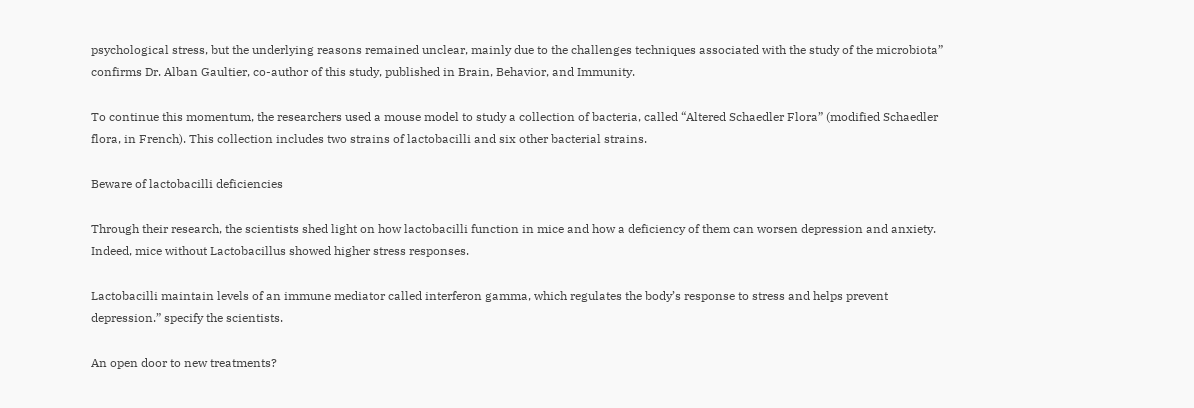psychological stress, but the underlying reasons remained unclear, mainly due to the challenges techniques associated with the study of the microbiota” confirms Dr. Alban Gaultier, co-author of this study, published in Brain, Behavior, and Immunity.

To continue this momentum, the researchers used a mouse model to study a collection of bacteria, called “Altered Schaedler Flora” (modified Schaedler flora, in French). This collection includes two strains of lactobacilli and six other bacterial strains.

Beware of lactobacilli deficiencies

Through their research, the scientists shed light on how lactobacilli function in mice and how a deficiency of them can worsen depression and anxiety. Indeed, mice without Lactobacillus showed higher stress responses.

Lactobacilli maintain levels of an immune mediator called interferon gamma, which regulates the body’s response to stress and helps prevent depression.” specify the scientists.

An open door to new treatments?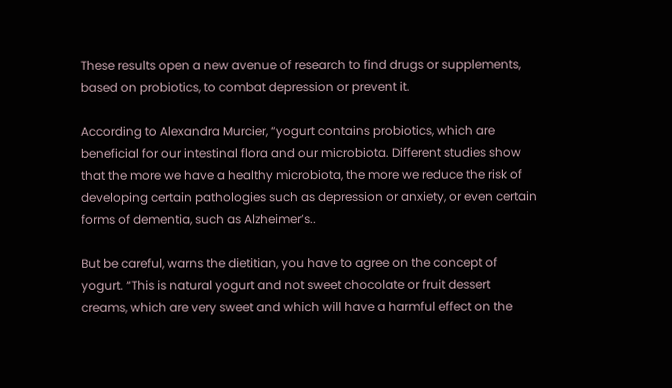These results open a new avenue of research to find drugs or supplements, based on probiotics, to combat depression or prevent it.

According to Alexandra Murcier, “yogurt contains probiotics, which are beneficial for our intestinal flora and our microbiota. Different studies show that the more we have a healthy microbiota, the more we reduce the risk of developing certain pathologies such as depression or anxiety, or even certain forms of dementia, such as Alzheimer’s..

But be careful, warns the dietitian, you have to agree on the concept of yogurt. “This is natural yogurt and not sweet chocolate or fruit dessert creams, which are very sweet and which will have a harmful effect on the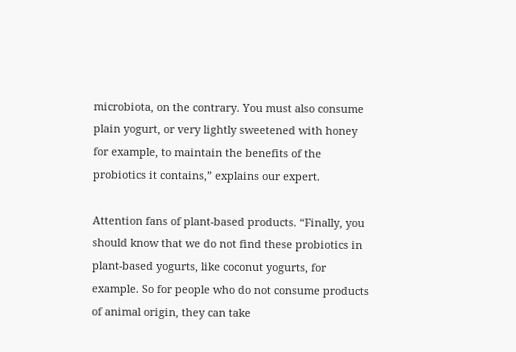microbiota, on the contrary. You must also consume plain yogurt, or very lightly sweetened with honey for example, to maintain the benefits of the probiotics it contains,” explains our expert.

Attention fans of plant-based products. “Finally, you should know that we do not find these probiotics in plant-based yogurts, like coconut yogurts, for example. So for people who do not consume products of animal origin, they can take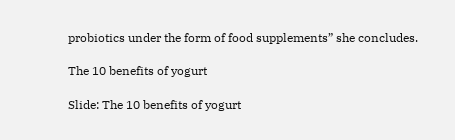probiotics under the form of food supplements” she concludes.

The 10 benefits of yogurt

Slide: The 10 benefits of yogurt